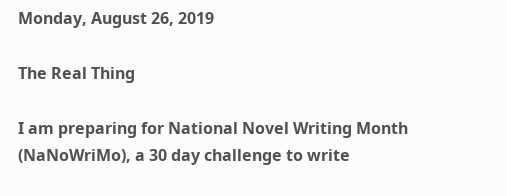Monday, August 26, 2019

The Real Thing

I am preparing for National Novel Writing Month (NaNoWriMo), a 30 day challenge to write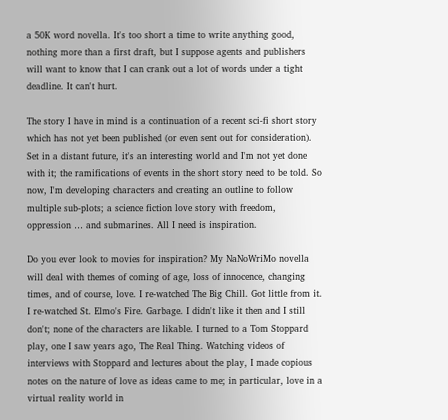a 50K word novella. It's too short a time to write anything good, nothing more than a first draft, but I suppose agents and publishers will want to know that I can crank out a lot of words under a tight deadline. It can't hurt.

The story I have in mind is a continuation of a recent sci-fi short story which has not yet been published (or even sent out for consideration). Set in a distant future, it's an interesting world and I'm not yet done with it; the ramifications of events in the short story need to be told. So now, I'm developing characters and creating an outline to follow multiple sub-plots; a science fiction love story with freedom, oppression … and submarines. All I need is inspiration.

Do you ever look to movies for inspiration? My NaNoWriMo novella will deal with themes of coming of age, loss of innocence, changing times, and of course, love. I re-watched The Big Chill. Got little from it. I re-watched St. Elmo's Fire. Garbage. I didn't like it then and I still don't; none of the characters are likable. I turned to a Tom Stoppard play, one I saw years ago, The Real Thing. Watching videos of interviews with Stoppard and lectures about the play, I made copious notes on the nature of love as ideas came to me; in particular, love in a virtual reality world in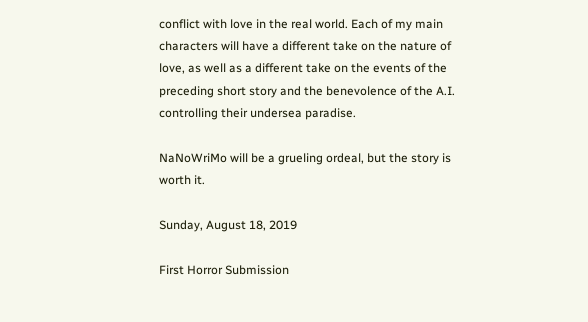conflict with love in the real world. Each of my main characters will have a different take on the nature of love, as well as a different take on the events of the preceding short story and the benevolence of the A.I. controlling their undersea paradise.

NaNoWriMo will be a grueling ordeal, but the story is worth it.

Sunday, August 18, 2019

First Horror Submission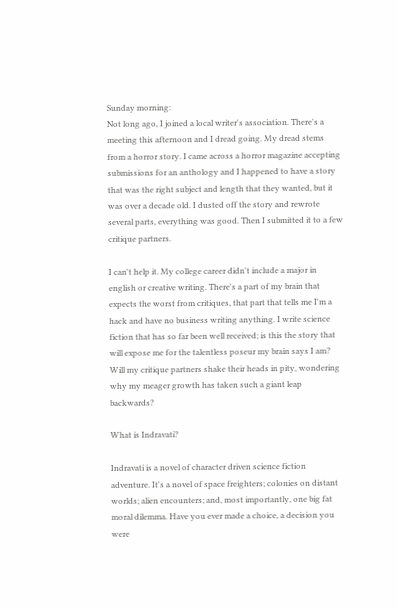Sunday morning:
Not long ago, I joined a local writer's association. There's a meeting this afternoon and I dread going. My dread stems from a horror story. I came across a horror magazine accepting submissions for an anthology and I happened to have a story that was the right subject and length that they wanted, but it was over a decade old. I dusted off the story and rewrote several parts, everything was good. Then I submitted it to a few critique partners.

I can't help it. My college career didn't include a major in english or creative writing. There's a part of my brain that expects the worst from critiques, that part that tells me I'm a hack and have no business writing anything. I write science fiction that has so far been well received; is this the story that will expose me for the talentless poseur my brain says I am? Will my critique partners shake their heads in pity, wondering why my meager growth has taken such a giant leap backwards?

What is Indravati?

Indravati is a novel of character driven science fiction adventure. It's a novel of space freighters; colonies on distant worlds; alien encounters; and, most importantly, one big fat moral dilemma. Have you ever made a choice, a decision you were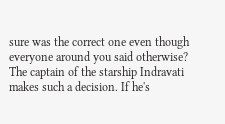sure was the correct one even though everyone around you said otherwise? The captain of the starship Indravati makes such a decision. If he's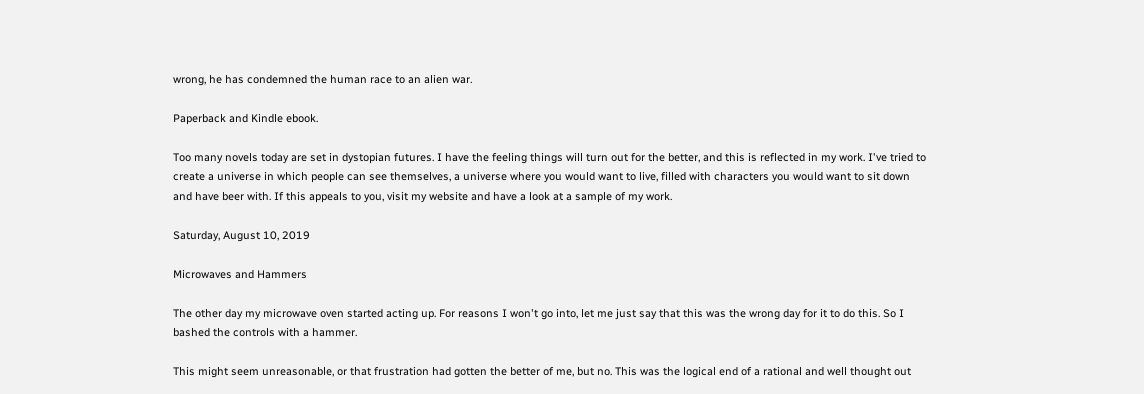wrong, he has condemned the human race to an alien war.

Paperback and Kindle ebook.

Too many novels today are set in dystopian futures. I have the feeling things will turn out for the better, and this is reflected in my work. I've tried to create a universe in which people can see themselves, a universe where you would want to live, filled with characters you would want to sit down and have beer with. If this appeals to you, visit my website and have a look at a sample of my work.

Saturday, August 10, 2019

Microwaves and Hammers

The other day my microwave oven started acting up. For reasons I won't go into, let me just say that this was the wrong day for it to do this. So I bashed the controls with a hammer.

This might seem unreasonable, or that frustration had gotten the better of me, but no. This was the logical end of a rational and well thought out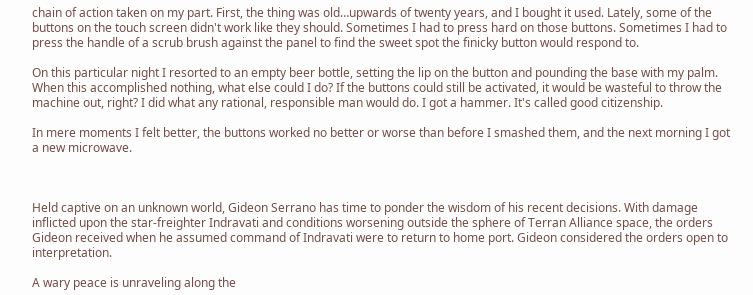chain of action taken on my part. First, the thing was old…upwards of twenty years, and I bought it used. Lately, some of the buttons on the touch screen didn't work like they should. Sometimes I had to press hard on those buttons. Sometimes I had to press the handle of a scrub brush against the panel to find the sweet spot the finicky button would respond to.

On this particular night I resorted to an empty beer bottle, setting the lip on the button and pounding the base with my palm. When this accomplished nothing, what else could I do? If the buttons could still be activated, it would be wasteful to throw the machine out, right? I did what any rational, responsible man would do. I got a hammer. It's called good citizenship.

In mere moments I felt better, the buttons worked no better or worse than before I smashed them, and the next morning I got a new microwave.



Held captive on an unknown world, Gideon Serrano has time to ponder the wisdom of his recent decisions. With damage inflicted upon the star-freighter Indravati and conditions worsening outside the sphere of Terran Alliance space, the orders Gideon received when he assumed command of Indravati were to return to home port. Gideon considered the orders open to interpretation.

A wary peace is unraveling along the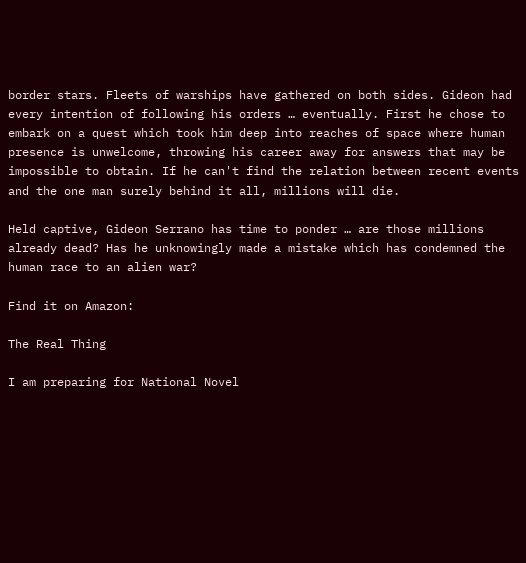border stars. Fleets of warships have gathered on both sides. Gideon had every intention of following his orders … eventually. First he chose to embark on a quest which took him deep into reaches of space where human presence is unwelcome, throwing his career away for answers that may be impossible to obtain. If he can't find the relation between recent events and the one man surely behind it all, millions will die.

Held captive, Gideon Serrano has time to ponder … are those millions already dead? Has he unknowingly made a mistake which has condemned the human race to an alien war?

Find it on Amazon:

The Real Thing

I am preparing for National Novel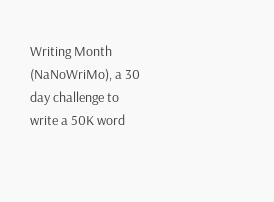Writing Month (NaNoWriMo), a 30 day challenge to write a 50K word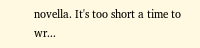novella. It's too short a time to wr...